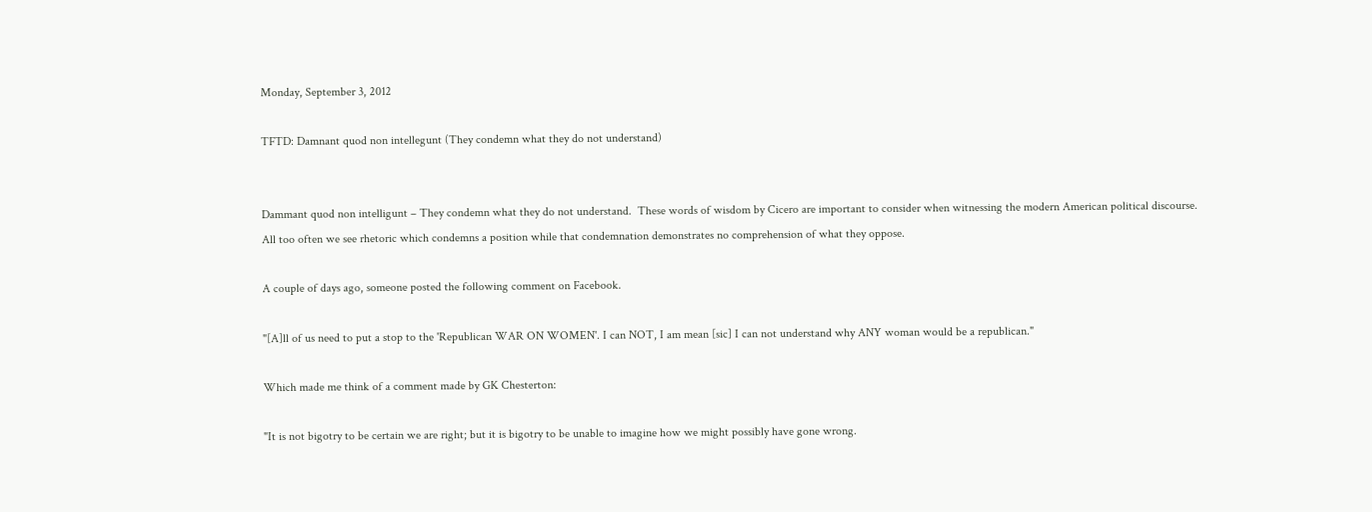Monday, September 3, 2012

TFTD: Damnant quod non intellegunt (They condemn what they do not understand)


Dammant quod non intelligunt – They condemn what they do not understand.  These words of wisdom by Cicero are important to consider when witnessing the modern American political discourse.  All too often we see rhetoric which condemns a position while that condemnation demonstrates no comprehension of what they oppose.

A couple of days ago, someone posted the following comment on Facebook.

"[A]ll of us need to put a stop to the 'Republican WAR ON WOMEN'. I can NOT, I am mean [sic] I can not understand why ANY woman would be a republican."

Which made me think of a comment made by GK Chesterton:

"It is not bigotry to be certain we are right; but it is bigotry to be unable to imagine how we might possibly have gone wrong.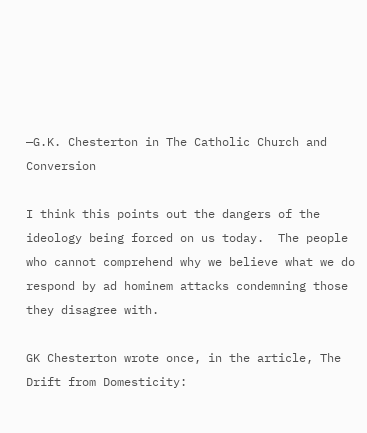—G.K. Chesterton in The Catholic Church and Conversion

I think this points out the dangers of the ideology being forced on us today.  The people who cannot comprehend why we believe what we do respond by ad hominem attacks condemning those they disagree with.

GK Chesterton wrote once, in the article, The Drift from Domesticity: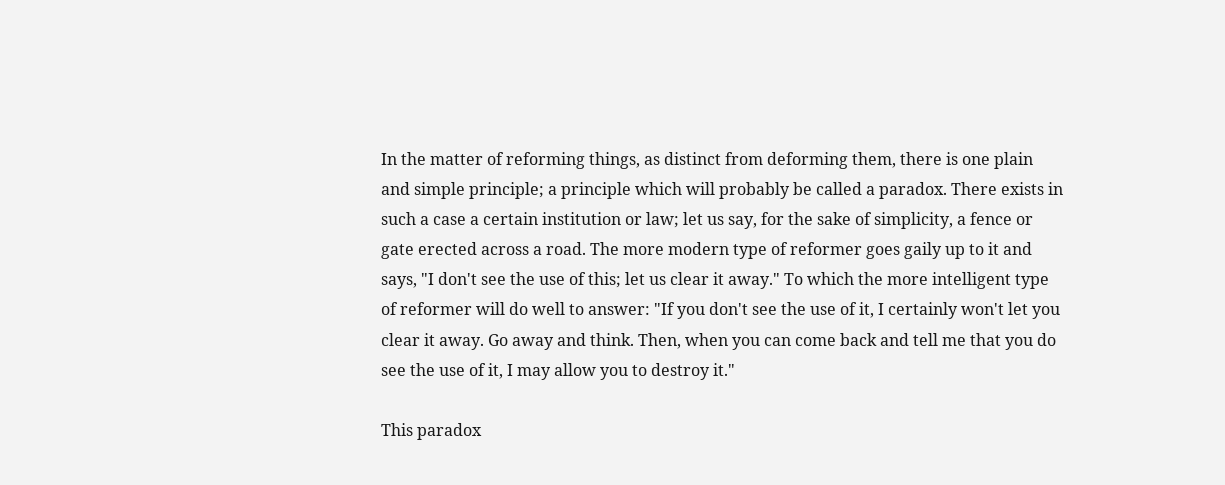In the matter of reforming things, as distinct from deforming them, there is one plain and simple principle; a principle which will probably be called a paradox. There exists in such a case a certain institution or law; let us say, for the sake of simplicity, a fence or gate erected across a road. The more modern type of reformer goes gaily up to it and says, "I don't see the use of this; let us clear it away." To which the more intelligent type of reformer will do well to answer: "If you don't see the use of it, I certainly won't let you clear it away. Go away and think. Then, when you can come back and tell me that you do see the use of it, I may allow you to destroy it."

This paradox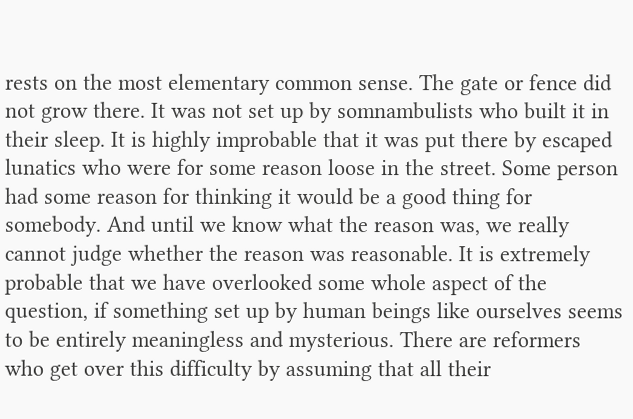rests on the most elementary common sense. The gate or fence did not grow there. It was not set up by somnambulists who built it in their sleep. It is highly improbable that it was put there by escaped lunatics who were for some reason loose in the street. Some person had some reason for thinking it would be a good thing for somebody. And until we know what the reason was, we really cannot judge whether the reason was reasonable. It is extremely probable that we have overlooked some whole aspect of the question, if something set up by human beings like ourselves seems to be entirely meaningless and mysterious. There are reformers who get over this difficulty by assuming that all their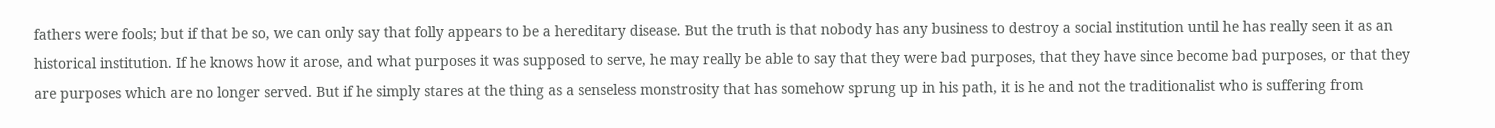fathers were fools; but if that be so, we can only say that folly appears to be a hereditary disease. But the truth is that nobody has any business to destroy a social institution until he has really seen it as an historical institution. If he knows how it arose, and what purposes it was supposed to serve, he may really be able to say that they were bad purposes, that they have since become bad purposes, or that they are purposes which are no longer served. But if he simply stares at the thing as a senseless monstrosity that has somehow sprung up in his path, it is he and not the traditionalist who is suffering from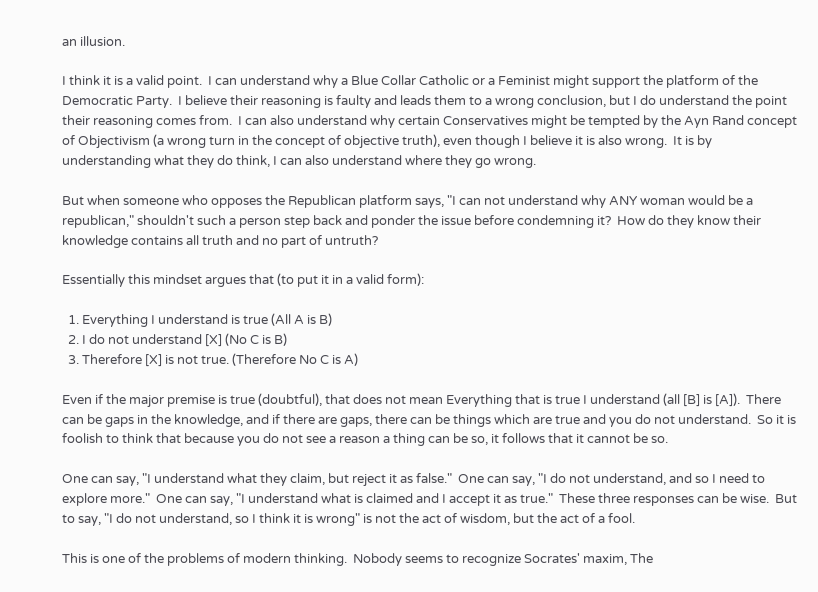an illusion.

I think it is a valid point.  I can understand why a Blue Collar Catholic or a Feminist might support the platform of the Democratic Party.  I believe their reasoning is faulty and leads them to a wrong conclusion, but I do understand the point their reasoning comes from.  I can also understand why certain Conservatives might be tempted by the Ayn Rand concept of Objectivism (a wrong turn in the concept of objective truth), even though I believe it is also wrong.  It is by understanding what they do think, I can also understand where they go wrong.

But when someone who opposes the Republican platform says, "I can not understand why ANY woman would be a republican," shouldn't such a person step back and ponder the issue before condemning it?  How do they know their knowledge contains all truth and no part of untruth?

Essentially this mindset argues that (to put it in a valid form):

  1. Everything I understand is true (All A is B)
  2. I do not understand [X] (No C is B)
  3. Therefore [X] is not true. (Therefore No C is A)

Even if the major premise is true (doubtful), that does not mean Everything that is true I understand (all [B] is [A]).  There can be gaps in the knowledge, and if there are gaps, there can be things which are true and you do not understand.  So it is foolish to think that because you do not see a reason a thing can be so, it follows that it cannot be so.

One can say, "I understand what they claim, but reject it as false."  One can say, "I do not understand, and so I need to explore more."  One can say, "I understand what is claimed and I accept it as true."  These three responses can be wise.  But to say, "I do not understand, so I think it is wrong" is not the act of wisdom, but the act of a fool.

This is one of the problems of modern thinking.  Nobody seems to recognize Socrates' maxim, The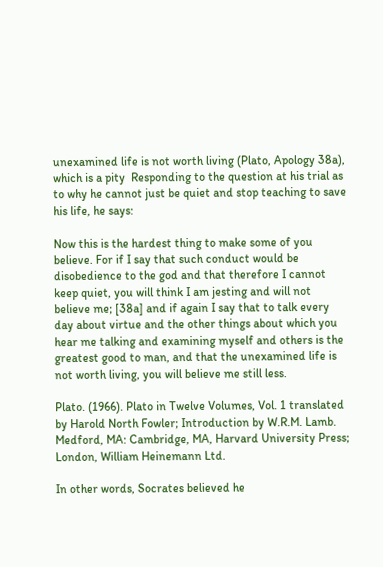unexamined life is not worth living (Plato, Apology 38a), which is a pity  Responding to the question at his trial as to why he cannot just be quiet and stop teaching to save his life, he says:

Now this is the hardest thing to make some of you believe. For if I say that such conduct would be disobedience to the god and that therefore I cannot keep quiet, you will think I am jesting and will not believe me; [38a] and if again I say that to talk every day about virtue and the other things about which you hear me talking and examining myself and others is the greatest good to man, and that the unexamined life is not worth living, you will believe me still less.

Plato. (1966). Plato in Twelve Volumes, Vol. 1 translated by Harold North Fowler; Introduction by W.R.M. Lamb. Medford, MA: Cambridge, MA, Harvard University Press; London, William Heinemann Ltd.

In other words, Socrates believed he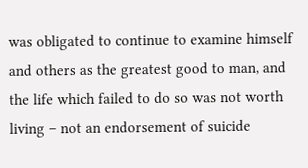was obligated to continue to examine himself and others as the greatest good to man, and the life which failed to do so was not worth living – not an endorsement of suicide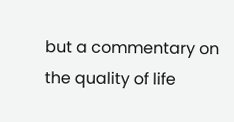but a commentary on the quality of life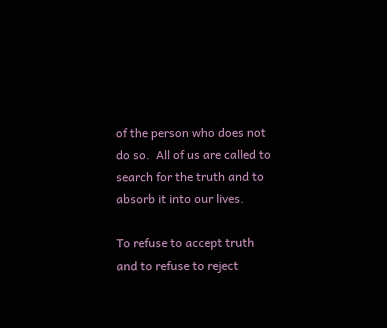of the person who does not do so.  All of us are called to search for the truth and to absorb it into our lives.

To refuse to accept truth and to refuse to reject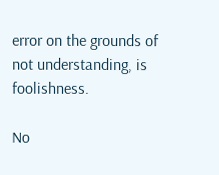error on the grounds of not understanding, is foolishness.

No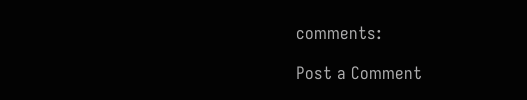comments:

Post a Comment